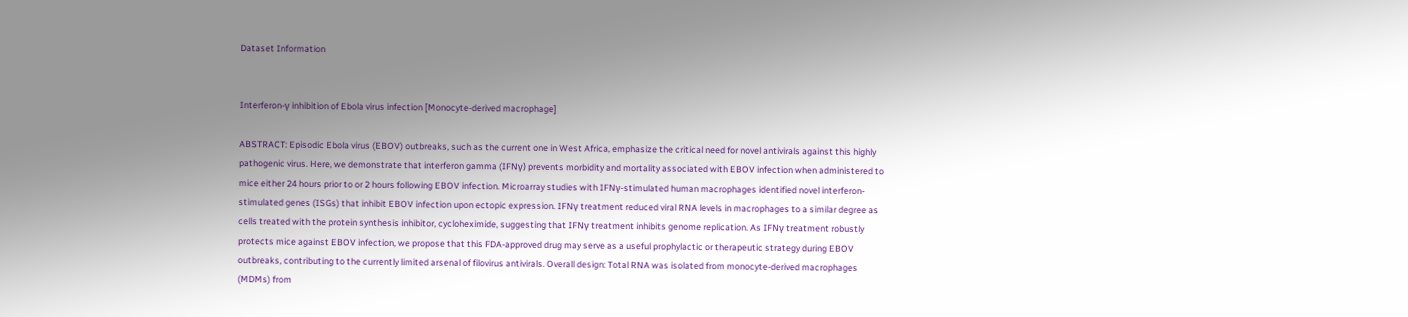Dataset Information


Interferon-γ inhibition of Ebola virus infection [Monocyte-derived macrophage]

ABSTRACT: Episodic Ebola virus (EBOV) outbreaks, such as the current one in West Africa, emphasize the critical need for novel antivirals against this highly pathogenic virus. Here, we demonstrate that interferon gamma (IFNγ) prevents morbidity and mortality associated with EBOV infection when administered to mice either 24 hours prior to or 2 hours following EBOV infection. Microarray studies with IFNγ-stimulated human macrophages identified novel interferon-stimulated genes (ISGs) that inhibit EBOV infection upon ectopic expression. IFNγ treatment reduced viral RNA levels in macrophages to a similar degree as cells treated with the protein synthesis inhibitor, cycloheximide, suggesting that IFNγ treatment inhibits genome replication. As IFNγ treatment robustly protects mice against EBOV infection, we propose that this FDA-approved drug may serve as a useful prophylactic or therapeutic strategy during EBOV outbreaks, contributing to the currently limited arsenal of filovirus antivirals. Overall design: Total RNA was isolated from monocyte-derived macrophages (MDMs) from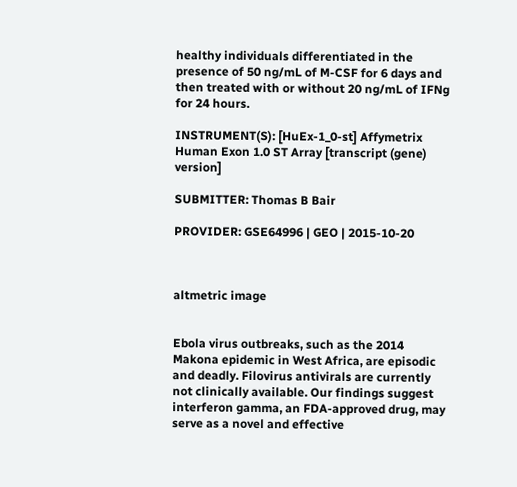healthy individuals differentiated in the presence of 50 ng/mL of M-CSF for 6 days and then treated with or without 20 ng/mL of IFNg for 24 hours.

INSTRUMENT(S): [HuEx-1_0-st] Affymetrix Human Exon 1.0 ST Array [transcript (gene) version]

SUBMITTER: Thomas B Bair

PROVIDER: GSE64996 | GEO | 2015-10-20



altmetric image


Ebola virus outbreaks, such as the 2014 Makona epidemic in West Africa, are episodic and deadly. Filovirus antivirals are currently not clinically available. Our findings suggest interferon gamma, an FDA-approved drug, may serve as a novel and effective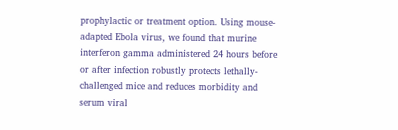prophylactic or treatment option. Using mouse-adapted Ebola virus, we found that murine interferon gamma administered 24 hours before or after infection robustly protects lethally-challenged mice and reduces morbidity and serum viral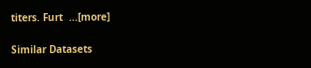titers. Furt  ...[more]

Similar Datasets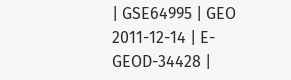| GSE64995 | GEO
2011-12-14 | E-GEOD-34428 |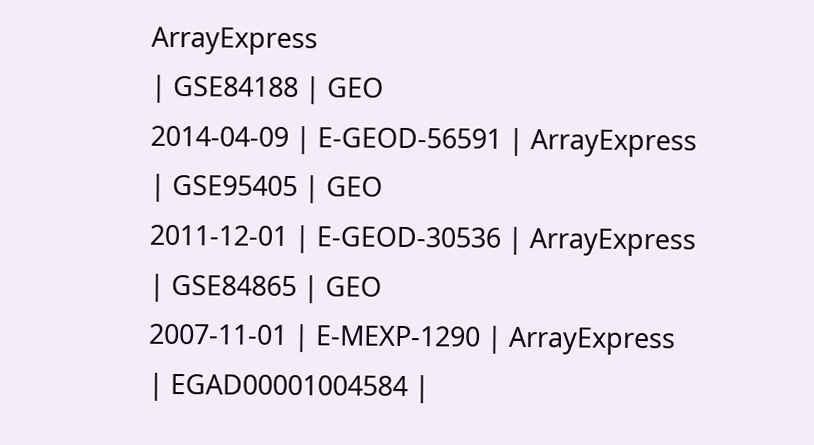ArrayExpress
| GSE84188 | GEO
2014-04-09 | E-GEOD-56591 | ArrayExpress
| GSE95405 | GEO
2011-12-01 | E-GEOD-30536 | ArrayExpress
| GSE84865 | GEO
2007-11-01 | E-MEXP-1290 | ArrayExpress
| EGAD00001004584 |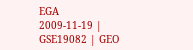EGA
2009-11-19 | GSE19082 | GEO